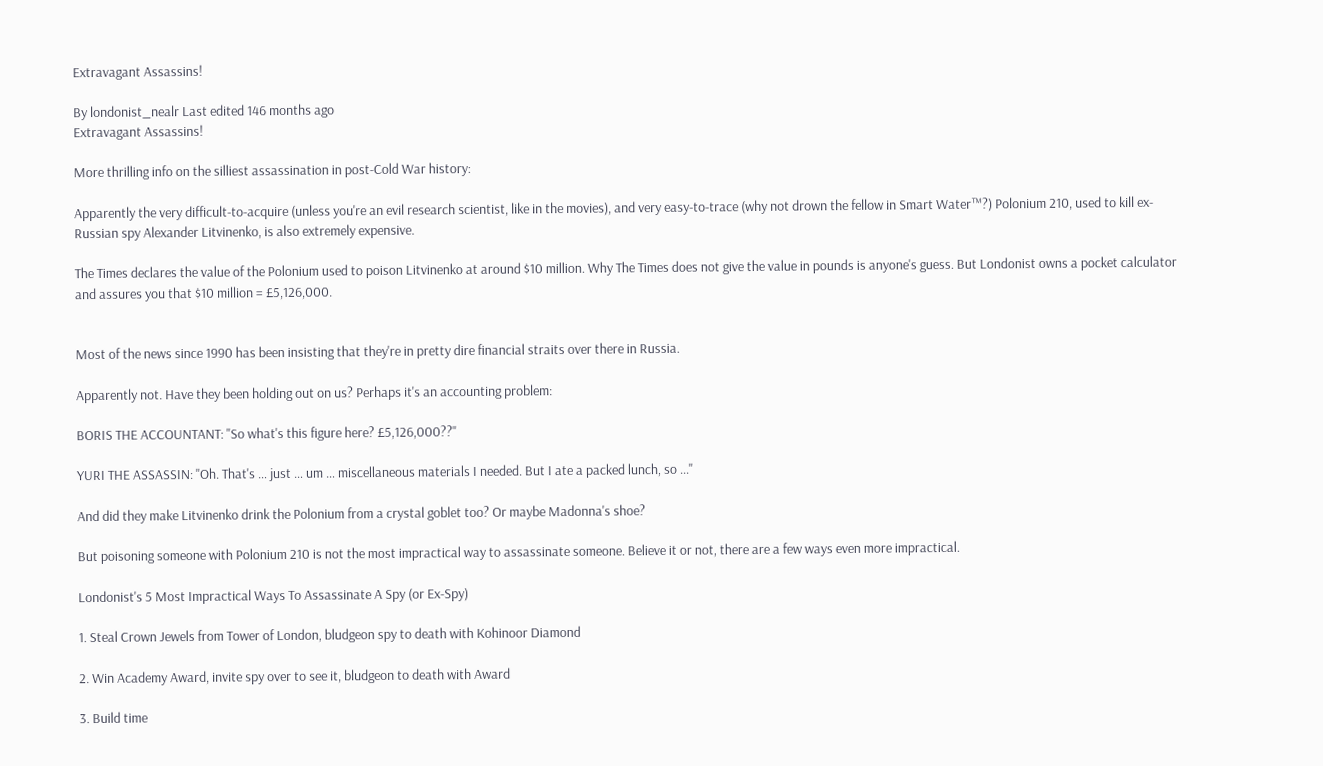Extravagant Assassins!

By londonist_nealr Last edited 146 months ago
Extravagant Assassins!

More thrilling info on the silliest assassination in post-Cold War history:

Apparently the very difficult-to-acquire (unless you're an evil research scientist, like in the movies), and very easy-to-trace (why not drown the fellow in Smart Water™?) Polonium 210, used to kill ex-Russian spy Alexander Litvinenko, is also extremely expensive.

The Times declares the value of the Polonium used to poison Litvinenko at around $10 million. Why The Times does not give the value in pounds is anyone's guess. But Londonist owns a pocket calculator and assures you that $10 million = £5,126,000.


Most of the news since 1990 has been insisting that they're in pretty dire financial straits over there in Russia.

Apparently not. Have they been holding out on us? Perhaps it's an accounting problem:

BORIS THE ACCOUNTANT: "So what's this figure here? £5,126,000??"

YURI THE ASSASSIN: "Oh. That's … just … um … miscellaneous materials I needed. But I ate a packed lunch, so ..."

And did they make Litvinenko drink the Polonium from a crystal goblet too? Or maybe Madonna's shoe?

But poisoning someone with Polonium 210 is not the most impractical way to assassinate someone. Believe it or not, there are a few ways even more impractical.

Londonist's 5 Most Impractical Ways To Assassinate A Spy (or Ex-Spy)

1. Steal Crown Jewels from Tower of London, bludgeon spy to death with Kohinoor Diamond

2. Win Academy Award, invite spy over to see it, bludgeon to death with Award

3. Build time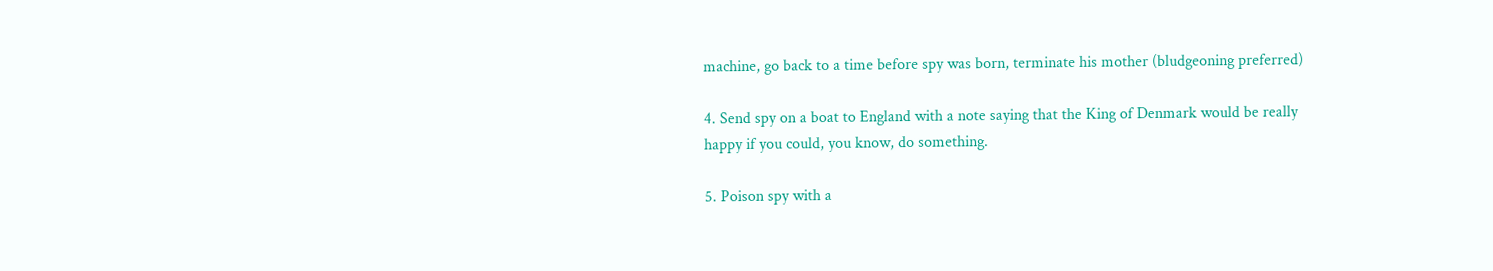machine, go back to a time before spy was born, terminate his mother (bludgeoning preferred)

4. Send spy on a boat to England with a note saying that the King of Denmark would be really happy if you could, you know, do something.

5. Poison spy with a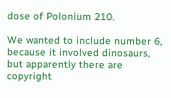dose of Polonium 210.

We wanted to include number 6, because it involved dinosaurs, but apparently there are copyright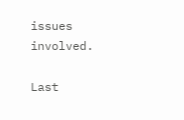issues involved.

Last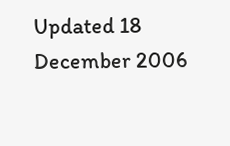Updated 18 December 2006